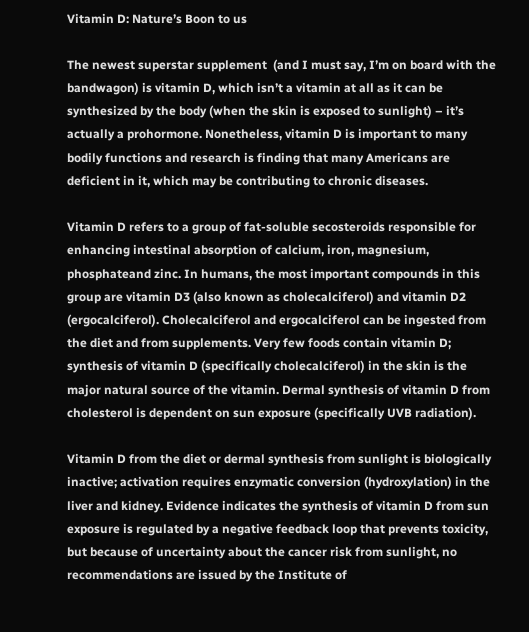Vitamin D: Nature’s Boon to us

The newest superstar supplement  (and I must say, I’m on board with the bandwagon) is vitamin D, which isn’t a vitamin at all as it can be synthesized by the body (when the skin is exposed to sunlight) – it’s actually a prohormone. Nonetheless, vitamin D is important to many bodily functions and research is finding that many Americans are deficient in it, which may be contributing to chronic diseases.

Vitamin D refers to a group of fat-soluble secosteroids responsible for enhancing intestinal absorption of calcium, iron, magnesium, phosphateand zinc. In humans, the most important compounds in this group are vitamin D3 (also known as cholecalciferol) and vitamin D2 (ergocalciferol). Cholecalciferol and ergocalciferol can be ingested from the diet and from supplements. Very few foods contain vitamin D; synthesis of vitamin D (specifically cholecalciferol) in the skin is the major natural source of the vitamin. Dermal synthesis of vitamin D from cholesterol is dependent on sun exposure (specifically UVB radiation).

Vitamin D from the diet or dermal synthesis from sunlight is biologically inactive; activation requires enzymatic conversion (hydroxylation) in the liver and kidney. Evidence indicates the synthesis of vitamin D from sun exposure is regulated by a negative feedback loop that prevents toxicity, but because of uncertainty about the cancer risk from sunlight, no recommendations are issued by the Institute of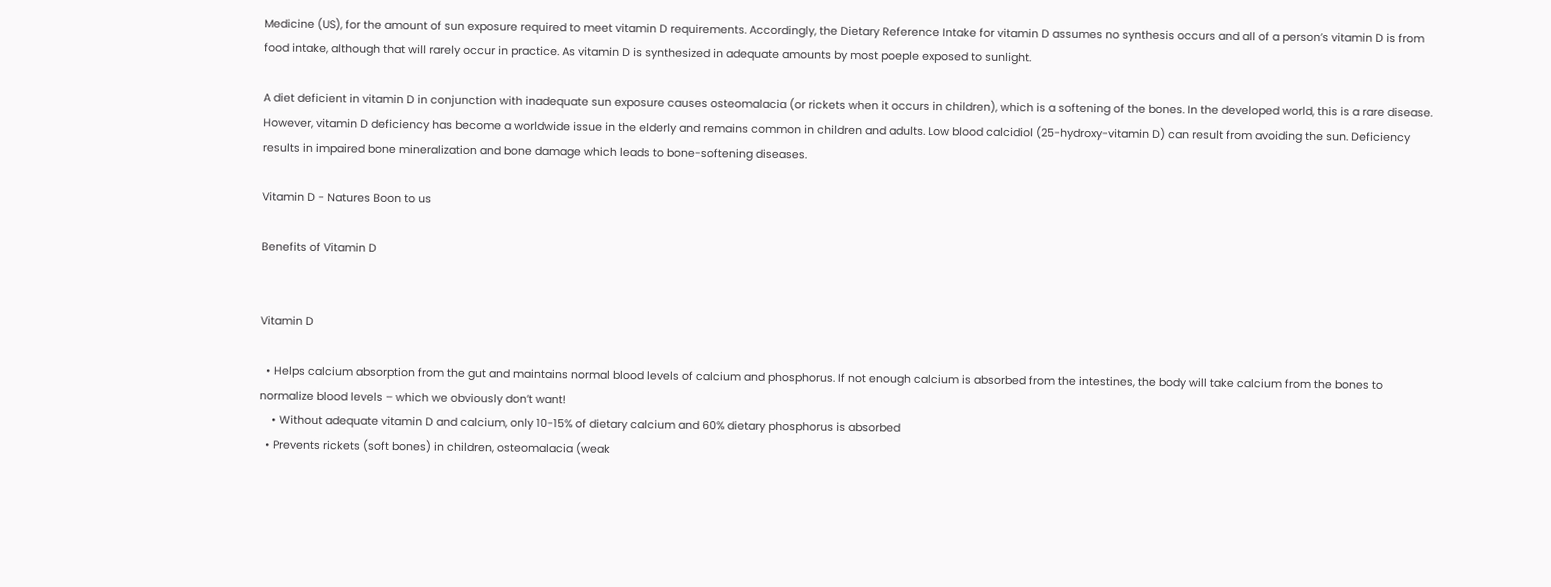Medicine (US), for the amount of sun exposure required to meet vitamin D requirements. Accordingly, the Dietary Reference Intake for vitamin D assumes no synthesis occurs and all of a person’s vitamin D is from food intake, although that will rarely occur in practice. As vitamin D is synthesized in adequate amounts by most poeple exposed to sunlight.

A diet deficient in vitamin D in conjunction with inadequate sun exposure causes osteomalacia (or rickets when it occurs in children), which is a softening of the bones. In the developed world, this is a rare disease. However, vitamin D deficiency has become a worldwide issue in the elderly and remains common in children and adults. Low blood calcidiol (25-hydroxy-vitamin D) can result from avoiding the sun. Deficiency results in impaired bone mineralization and bone damage which leads to bone-softening diseases.

Vitamin D - Natures Boon to us

Benefits of Vitamin D


Vitamin D

  • Helps calcium absorption from the gut and maintains normal blood levels of calcium and phosphorus. If not enough calcium is absorbed from the intestines, the body will take calcium from the bones to normalize blood levels – which we obviously don’t want!
    • Without adequate vitamin D and calcium, only 10-15% of dietary calcium and 60% dietary phosphorus is absorbed
  • Prevents rickets (soft bones) in children, osteomalacia (weak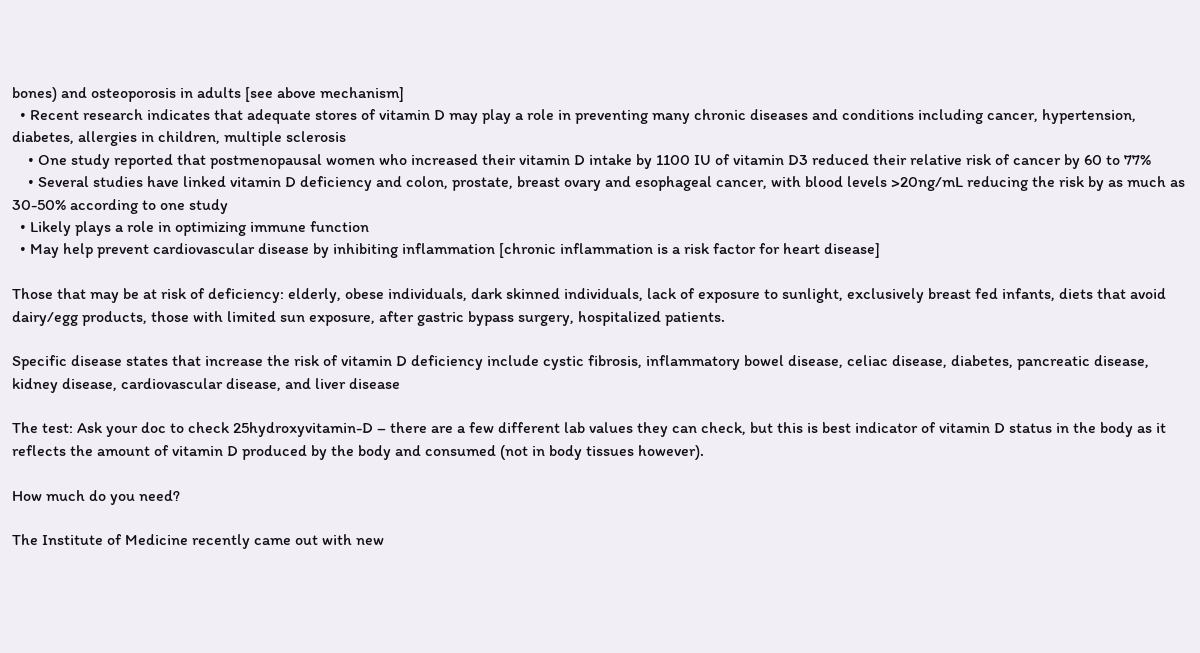bones) and osteoporosis in adults [see above mechanism]
  • Recent research indicates that adequate stores of vitamin D may play a role in preventing many chronic diseases and conditions including cancer, hypertension, diabetes, allergies in children, multiple sclerosis
    • One study reported that postmenopausal women who increased their vitamin D intake by 1100 IU of vitamin D3 reduced their relative risk of cancer by 60 to 77%
    • Several studies have linked vitamin D deficiency and colon, prostate, breast ovary and esophageal cancer, with blood levels >20ng/mL reducing the risk by as much as 30-50% according to one study
  • Likely plays a role in optimizing immune function
  • May help prevent cardiovascular disease by inhibiting inflammation [chronic inflammation is a risk factor for heart disease]

Those that may be at risk of deficiency: elderly, obese individuals, dark skinned individuals, lack of exposure to sunlight, exclusively breast fed infants, diets that avoid dairy/egg products, those with limited sun exposure, after gastric bypass surgery, hospitalized patients.

Specific disease states that increase the risk of vitamin D deficiency include cystic fibrosis, inflammatory bowel disease, celiac disease, diabetes, pancreatic disease, kidney disease, cardiovascular disease, and liver disease

The test: Ask your doc to check 25hydroxyvitamin-D – there are a few different lab values they can check, but this is best indicator of vitamin D status in the body as it reflects the amount of vitamin D produced by the body and consumed (not in body tissues however).

How much do you need?

The Institute of Medicine recently came out with new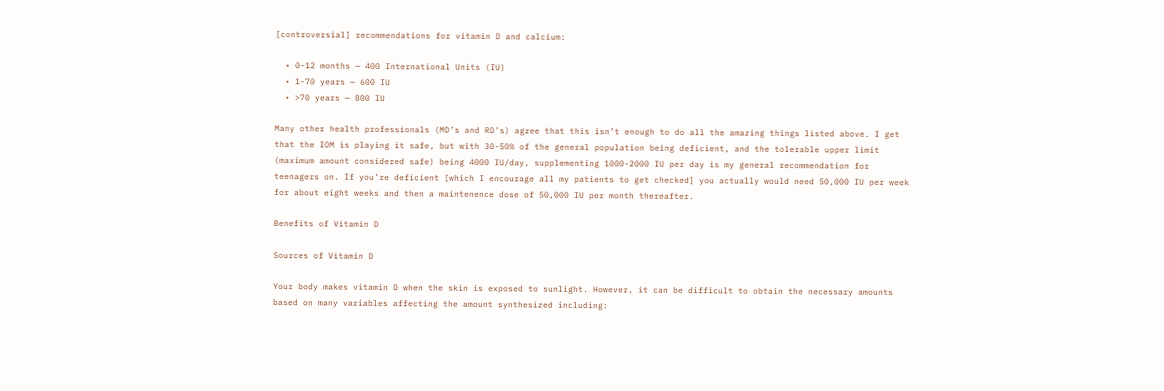[controversial] recommendations for vitamin D and calcium:

  • 0-12 months — 400 International Units (IU)
  • 1-70 years — 600 IU
  • >70 years — 800 IU

Many other health professionals (MD’s and RD’s) agree that this isn’t enough to do all the amazing things listed above. I get that the IOM is playing it safe, but with 30-50% of the general population being deficient, and the tolerable upper limit (maximum amount considered safe) being 4000 IU/day, supplementing 1000-2000 IU per day is my general recommendation for teenagers on. If you’re deficient [which I encourage all my patients to get checked] you actually would need 50,000 IU per week for about eight weeks and then a maintenence dose of 50,000 IU per month thereafter.

Benefits of Vitamin D

Sources of Vitamin D

Your body makes vitamin D when the skin is exposed to sunlight. However, it can be difficult to obtain the necessary amounts based on many variables affecting the amount synthesized including: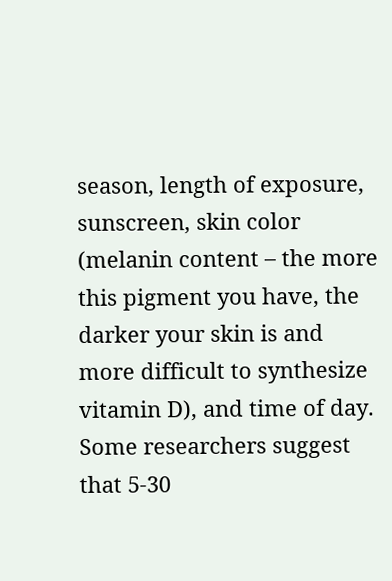season, length of exposure, sunscreen, skin color (melanin content – the more this pigment you have, the darker your skin is and more difficult to synthesize vitamin D), and time of day. Some researchers suggest that 5-30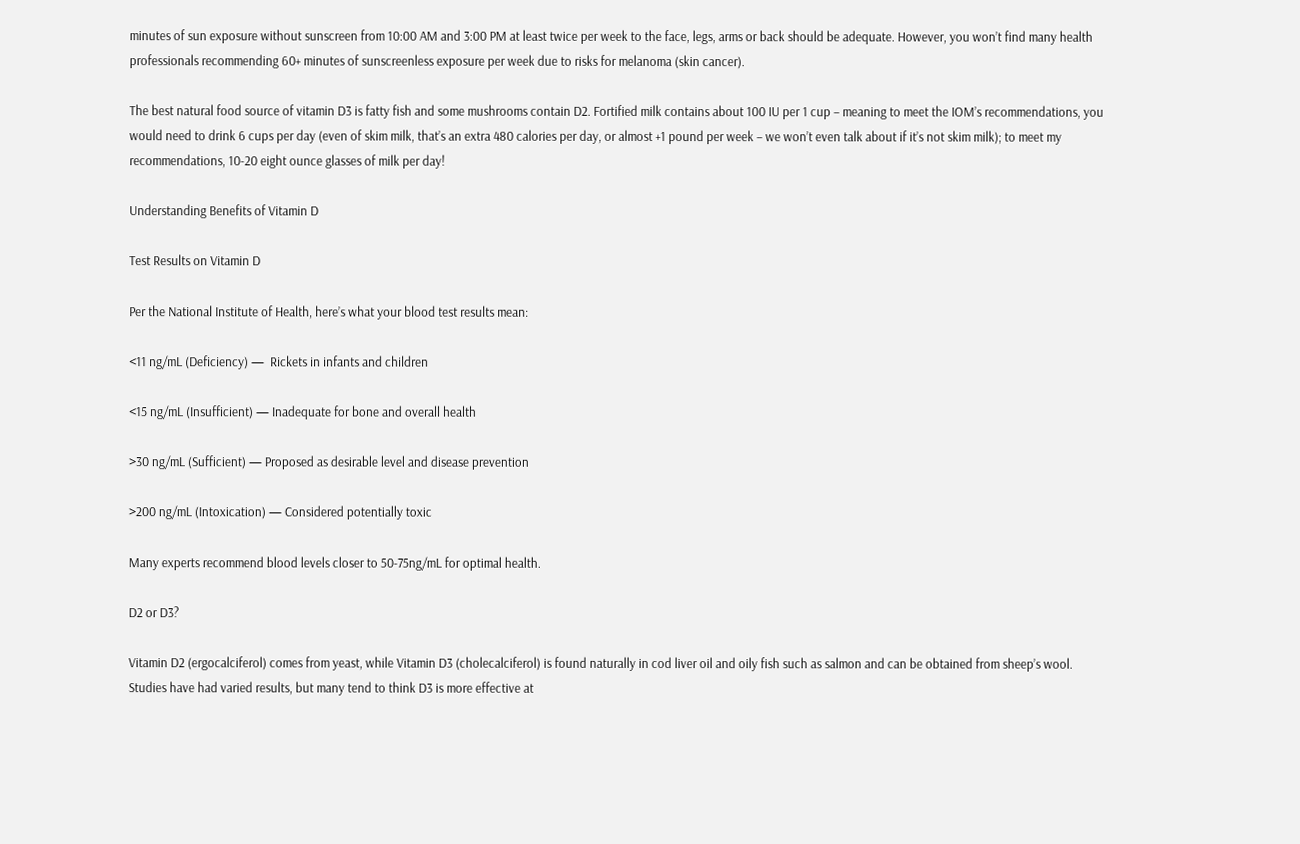minutes of sun exposure without sunscreen from 10:00 AM and 3:00 PM at least twice per week to the face, legs, arms or back should be adequate. However, you won’t find many health professionals recommending 60+ minutes of sunscreenless exposure per week due to risks for melanoma (skin cancer).

The best natural food source of vitamin D3 is fatty fish and some mushrooms contain D2. Fortified milk contains about 100 IU per 1 cup – meaning to meet the IOM’s recommendations, you would need to drink 6 cups per day (even of skim milk, that’s an extra 480 calories per day, or almost +1 pound per week – we won’t even talk about if it’s not skim milk); to meet my recommendations, 10-20 eight ounce glasses of milk per day!

Understanding Benefits of Vitamin D

Test Results on Vitamin D

Per the National Institute of Health, here’s what your blood test results mean:

<11 ng/mL (Deficiency) —  Rickets in infants and children

<15 ng/mL (Insufficient) — Inadequate for bone and overall health

>30 ng/mL (Sufficient) — Proposed as desirable level and disease prevention

>200 ng/mL (Intoxication) — Considered potentially toxic

Many experts recommend blood levels closer to 50-75ng/mL for optimal health.

D2 or D3?

Vitamin D2 (ergocalciferol) comes from yeast, while Vitamin D3 (cholecalciferol) is found naturally in cod liver oil and oily fish such as salmon and can be obtained from sheep’s wool. Studies have had varied results, but many tend to think D3 is more effective at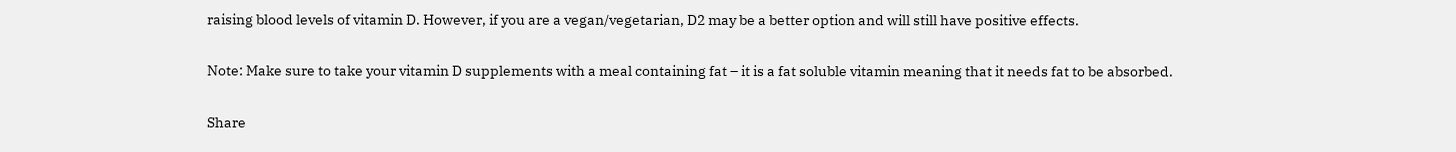raising blood levels of vitamin D. However, if you are a vegan/vegetarian, D2 may be a better option and will still have positive effects.

Note: Make sure to take your vitamin D supplements with a meal containing fat – it is a fat soluble vitamin meaning that it needs fat to be absorbed.

Share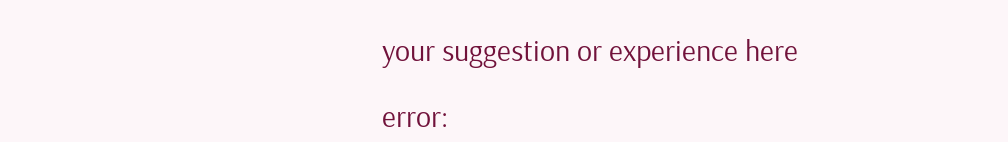your suggestion or experience here

error: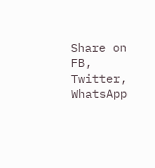Share on FB, Twitter, WhatsApp